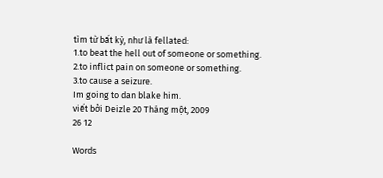tìm từ bất kỳ, như là fellated:
1.to beat the hell out of someone or something.
2.to inflict pain on someone or something.
3.to cause a seizure.
Im going to dan blake him.
viết bởi Deizle 20 Tháng một, 2009
26 12

Words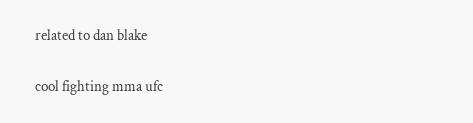related to dan blake

cool fighting mma ufc